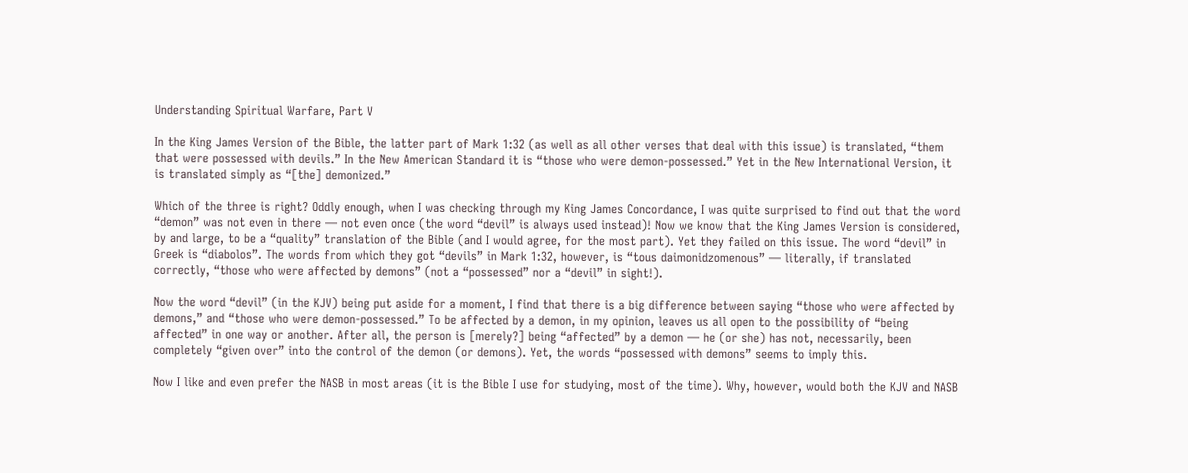Understanding Spiritual Warfare, Part V

In the King James Version of the Bible, the latter part of Mark 1:32 (as well as all other verses that deal with this issue) is translated, “them that were possessed with devils.” In the New American Standard it is “those who were demon-possessed.” Yet in the New International Version, it is translated simply as “[the] demonized.”

Which of the three is right? Oddly enough, when I was checking through my King James Concordance, I was quite surprised to find out that the word “demon” was not even in there — not even once (the word “devil” is always used instead)! Now we know that the King James Version is considered, by and large, to be a “quality” translation of the Bible (and I would agree, for the most part). Yet they failed on this issue. The word “devil” in Greek is “diabolos”. The words from which they got “devils” in Mark 1:32, however, is “tous daimonidzomenous” — literally, if translated correctly, “those who were affected by demons” (not a “possessed” nor a “devil” in sight!).

Now the word “devil” (in the KJV) being put aside for a moment, I find that there is a big difference between saying “those who were affected by demons,” and “those who were demon-possessed.” To be affected by a demon, in my opinion, leaves us all open to the possibility of “being affected” in one way or another. After all, the person is [merely?] being “affected” by a demon — he (or she) has not, necessarily, been completely “given over” into the control of the demon (or demons). Yet, the words “possessed with demons” seems to imply this.

Now I like and even prefer the NASB in most areas (it is the Bible I use for studying, most of the time). Why, however, would both the KJV and NASB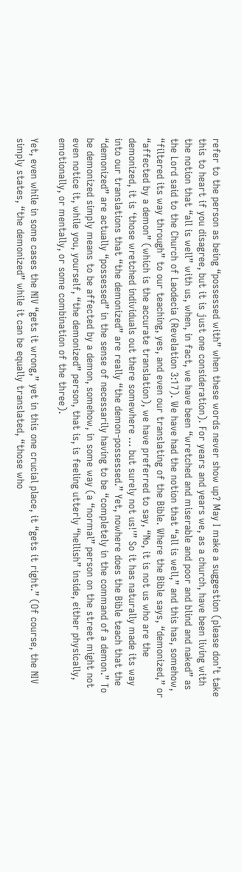refer to the person as being “possessed with” when these words never show up? May I make a suggestion (please don’t take this to heart if you disagree, but it is just one consideration). For years and years we, as a church, have been living with the notion that “all is well” with us, when, in fact, we have been “wretched and miserable and poor and blind and naked” as the Lord said to the Church of Laodecia (Revelation 3:17). We have had the notion that “all is well,” and this has, somehow, “filtered its way through” to our teaching, yes, and even our translating of the Bible. Where the Bible says, “demonized,” or “affected by a demon” (which is the accurate translation), we have preferred to say, “No, it is not us who are the demonized, it is ‘those wretched individuals out there somewhere … but surely not us!'” So it has naturally made its way into our translations that “the demonized” are really “the demon-possessed.” Yet, nowhere does the Bible teach that the “demonized” are actually “possessed” in the sense of necessarily having to be “completely in the command of a demon.” To be demonized simply means to be affected by a demon, somehow, in some way (a “normal” person on the street might not even notice it, while you, yourself, “the demonized” person, that is, is feeling utterly “hellish” inside, either physically, emotionally, or mentally, or some combination of the three).

Yet, even while in some cases the NIV “gets it wrong,” yet in this one crucial place, it “gets it right.” (Of course, the NIV simply states, “the demonized” while it can be equally translated, “those who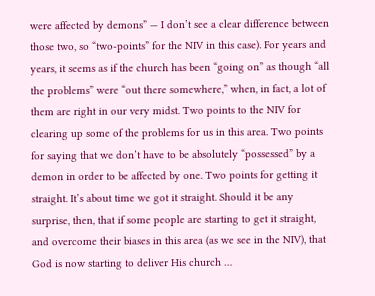were affected by demons” — I don’t see a clear difference between those two, so “two-points” for the NIV in this case). For years and years, it seems as if the church has been “going on” as though “all the problems” were “out there somewhere,” when, in fact, a lot of them are right in our very midst. Two points to the NIV for clearing up some of the problems for us in this area. Two points for saying that we don’t have to be absolutely “possessed” by a demon in order to be affected by one. Two points for getting it straight. It’s about time we got it straight. Should it be any surprise, then, that if some people are starting to get it straight, and overcome their biases in this area (as we see in the NIV), that God is now starting to deliver His church …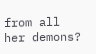from all her demons?